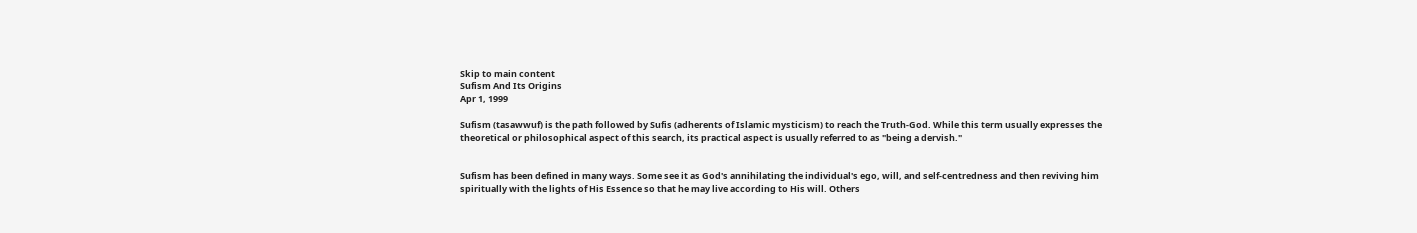Skip to main content
Sufism And Its Origins
Apr 1, 1999

Sufism (tasawwuf) is the path followed by Sufis (adherents of Islamic mysticism) to reach the Truth-God. While this term usually expresses the theoretical or philosophical aspect of this search, its practical aspect is usually referred to as "being a dervish."


Sufism has been defined in many ways. Some see it as God's annihilating the individual's ego, will, and self-centredness and then reviving him spiritually with the lights of His Essence so that he may live according to His will. Others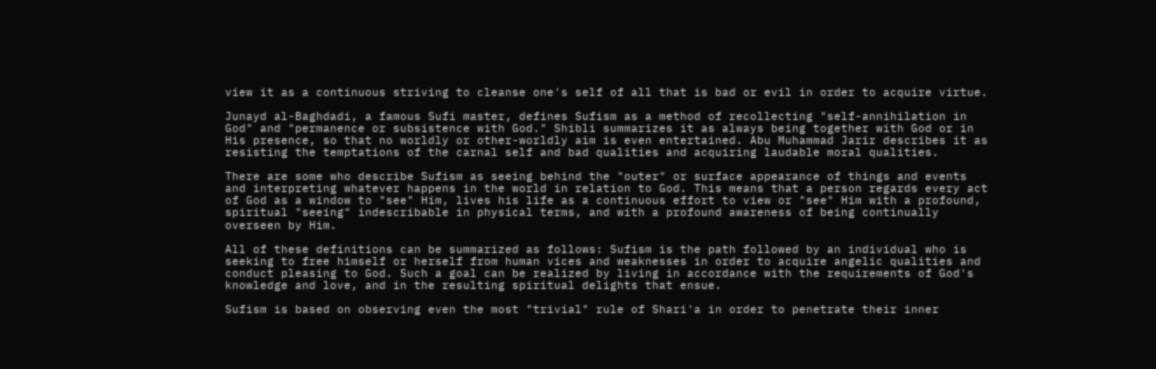view it as a continuous striving to cleanse one's self of all that is bad or evil in order to acquire virtue.

Junayd al-Baghdadi, a famous Sufi master, defines Sufism as a method of recollecting "self-annihilation in God" and "permanence or subsistence with God." Shibli summarizes it as always being together with God or in His presence, so that no worldly or other-worldly aim is even entertained. Abu Muhammad Jarir describes it as resisting the temptations of the carnal self and bad qualities and acquiring laudable moral qualities.

There are some who describe Sufism as seeing behind the "outer" or surface appearance of things and events and interpreting whatever happens in the world in relation to God. This means that a person regards every act of God as a window to "see" Him, lives his life as a continuous effort to view or "see" Him with a profound, spiritual "seeing" indescribable in physical terms, and with a profound awareness of being continually overseen by Him.

All of these definitions can be summarized as follows: Sufism is the path followed by an individual who is seeking to free himself or herself from human vices and weaknesses in order to acquire angelic qualities and conduct pleasing to God. Such a goal can be realized by living in accordance with the requirements of God's knowledge and love, and in the resulting spiritual delights that ensue.

Sufism is based on observing even the most "trivial" rule of Shari'a in order to penetrate their inner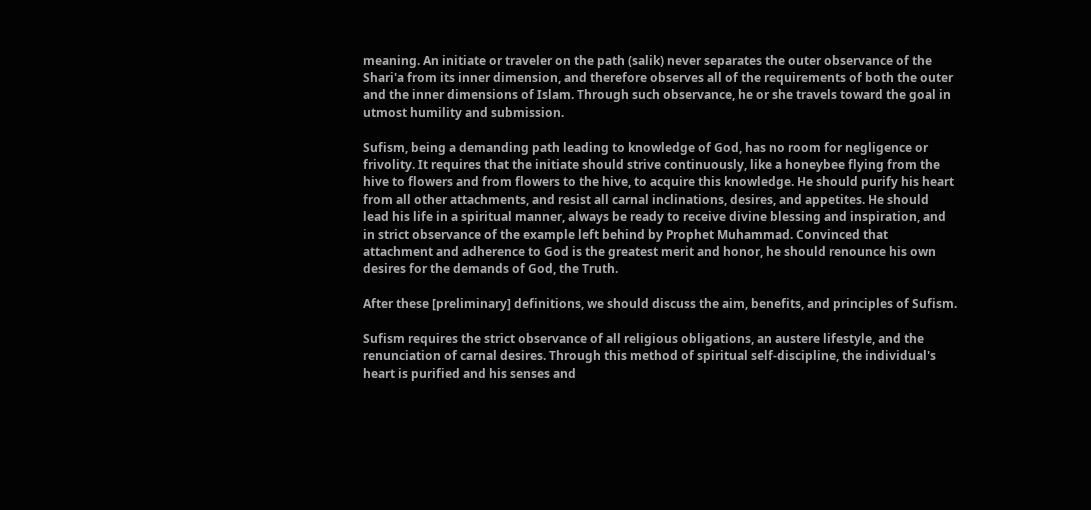meaning. An initiate or traveler on the path (salik) never separates the outer observance of the Shari'a from its inner dimension, and therefore observes all of the requirements of both the outer and the inner dimensions of Islam. Through such observance, he or she travels toward the goal in utmost humility and submission.

Sufism, being a demanding path leading to knowledge of God, has no room for negligence or frivolity. It requires that the initiate should strive continuously, like a honeybee flying from the hive to flowers and from flowers to the hive, to acquire this knowledge. He should purify his heart from all other attachments, and resist all carnal inclinations, desires, and appetites. He should lead his life in a spiritual manner, always be ready to receive divine blessing and inspiration, and in strict observance of the example left behind by Prophet Muhammad. Convinced that attachment and adherence to God is the greatest merit and honor, he should renounce his own desires for the demands of God, the Truth.

After these [preliminary] definitions, we should discuss the aim, benefits, and principles of Sufism.

Sufism requires the strict observance of all religious obligations, an austere lifestyle, and the renunciation of carnal desires. Through this method of spiritual self-discipline, the individual's heart is purified and his senses and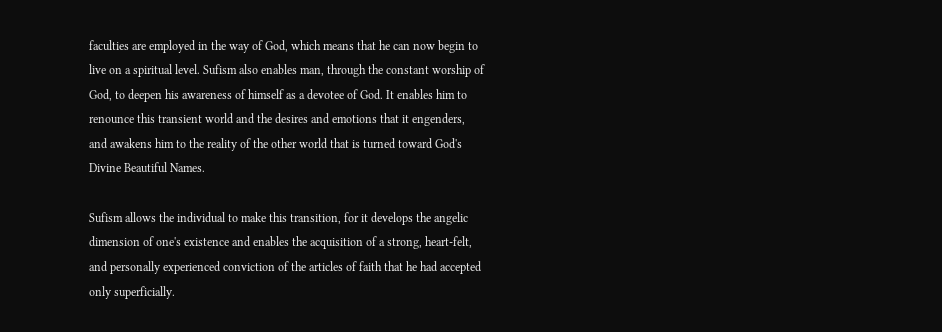faculties are employed in the way of God, which means that he can now begin to live on a spiritual level. Sufism also enables man, through the constant worship of God, to deepen his awareness of himself as a devotee of God. It enables him to renounce this transient world and the desires and emotions that it engenders, and awakens him to the reality of the other world that is turned toward God's Divine Beautiful Names.

Sufism allows the individual to make this transition, for it develops the angelic dimension of one's existence and enables the acquisition of a strong, heart-felt, and personally experienced conviction of the articles of faith that he had accepted only superficially.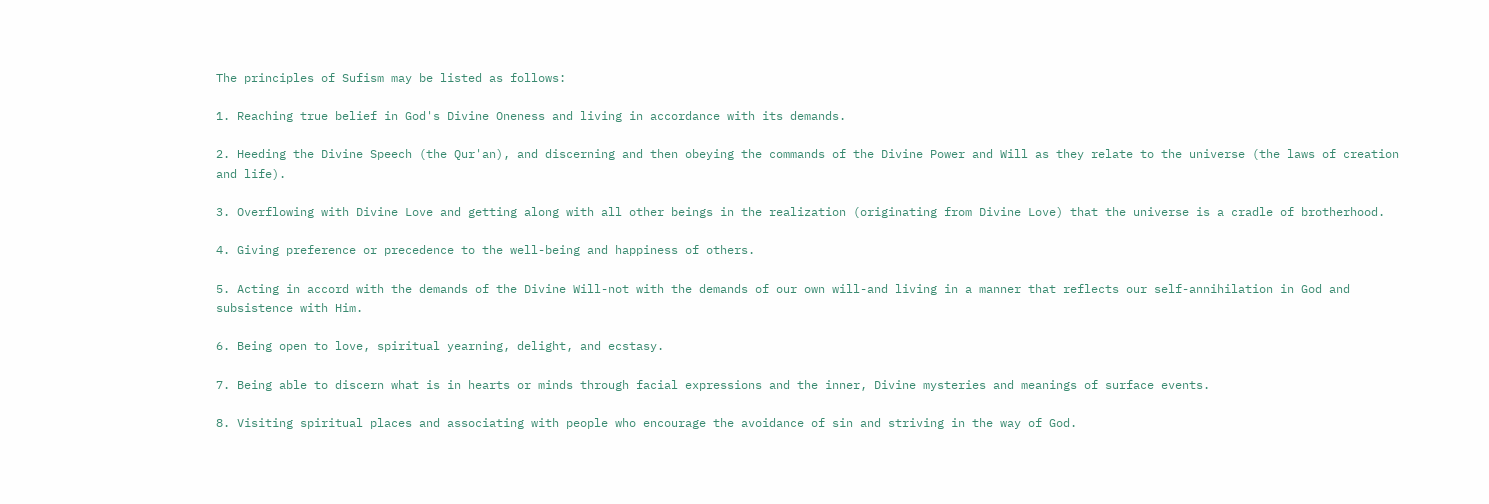The principles of Sufism may be listed as follows:

1. Reaching true belief in God's Divine Oneness and living in accordance with its demands.

2. Heeding the Divine Speech (the Qur'an), and discerning and then obeying the commands of the Divine Power and Will as they relate to the universe (the laws of creation and life).

3. Overflowing with Divine Love and getting along with all other beings in the realization (originating from Divine Love) that the universe is a cradle of brotherhood.

4. Giving preference or precedence to the well-being and happiness of others.

5. Acting in accord with the demands of the Divine Will-not with the demands of our own will-and living in a manner that reflects our self-annihilation in God and subsistence with Him.

6. Being open to love, spiritual yearning, delight, and ecstasy.

7. Being able to discern what is in hearts or minds through facial expressions and the inner, Divine mysteries and meanings of surface events.

8. Visiting spiritual places and associating with people who encourage the avoidance of sin and striving in the way of God.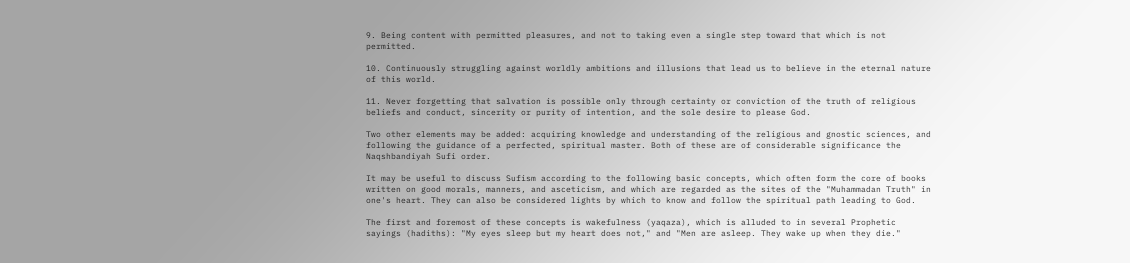9. Being content with permitted pleasures, and not to taking even a single step toward that which is not permitted.

10. Continuously struggling against worldly ambitions and illusions that lead us to believe in the eternal nature of this world.

11. Never forgetting that salvation is possible only through certainty or conviction of the truth of religious beliefs and conduct, sincerity or purity of intention, and the sole desire to please God.

Two other elements may be added: acquiring knowledge and understanding of the religious and gnostic sciences, and following the guidance of a perfected, spiritual master. Both of these are of considerable significance the Naqshbandiyah Sufi order.

It may be useful to discuss Sufism according to the following basic concepts, which often form the core of books written on good morals, manners, and asceticism, and which are regarded as the sites of the "Muhammadan Truth" in one's heart. They can also be considered lights by which to know and follow the spiritual path leading to God.

The first and foremost of these concepts is wakefulness (yaqaza), which is alluded to in several Prophetic sayings (hadiths): "My eyes sleep but my heart does not," and "Men are asleep. They wake up when they die."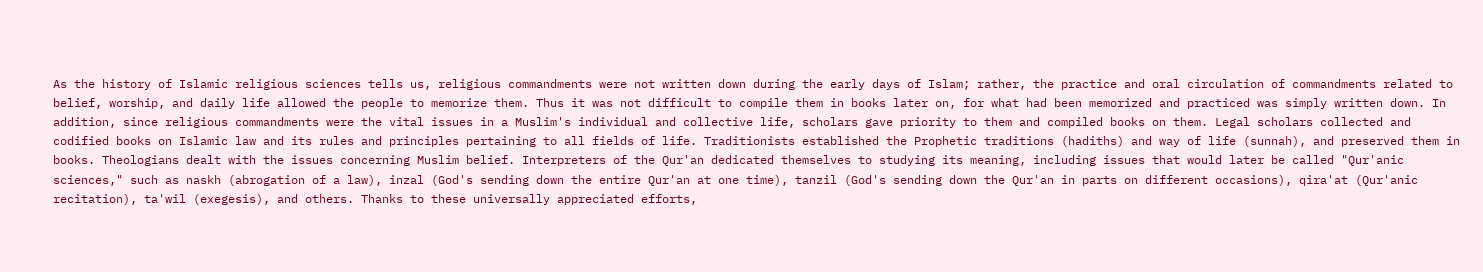As the history of Islamic religious sciences tells us, religious commandments were not written down during the early days of Islam; rather, the practice and oral circulation of commandments related to belief, worship, and daily life allowed the people to memorize them. Thus it was not difficult to compile them in books later on, for what had been memorized and practiced was simply written down. In addition, since religious commandments were the vital issues in a Muslim's individual and collective life, scholars gave priority to them and compiled books on them. Legal scholars collected and codified books on Islamic law and its rules and principles pertaining to all fields of life. Traditionists established the Prophetic traditions (hadiths) and way of life (sunnah), and preserved them in books. Theologians dealt with the issues concerning Muslim belief. Interpreters of the Qur'an dedicated themselves to studying its meaning, including issues that would later be called "Qur'anic sciences," such as naskh (abrogation of a law), inzal (God's sending down the entire Qur'an at one time), tanzil (God's sending down the Qur'an in parts on different occasions), qira'at (Qur'anic recitation), ta'wil (exegesis), and others. Thanks to these universally appreciated efforts,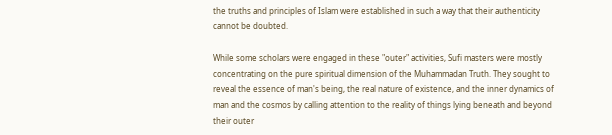the truths and principles of Islam were established in such a way that their authenticity cannot be doubted.

While some scholars were engaged in these "outer" activities, Sufi masters were mostly concentrating on the pure spiritual dimension of the Muhammadan Truth. They sought to reveal the essence of man's being, the real nature of existence, and the inner dynamics of man and the cosmos by calling attention to the reality of things lying beneath and beyond their outer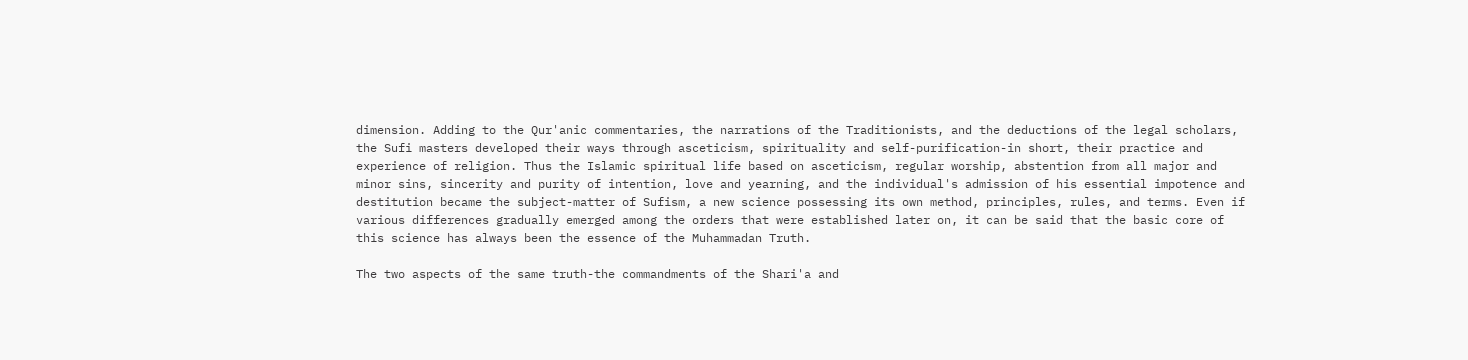dimension. Adding to the Qur'anic commentaries, the narrations of the Traditionists, and the deductions of the legal scholars, the Sufi masters developed their ways through asceticism, spirituality and self-purification-in short, their practice and experience of religion. Thus the Islamic spiritual life based on asceticism, regular worship, abstention from all major and minor sins, sincerity and purity of intention, love and yearning, and the individual's admission of his essential impotence and destitution became the subject-matter of Sufism, a new science possessing its own method, principles, rules, and terms. Even if various differences gradually emerged among the orders that were established later on, it can be said that the basic core of this science has always been the essence of the Muhammadan Truth.

The two aspects of the same truth-the commandments of the Shari'a and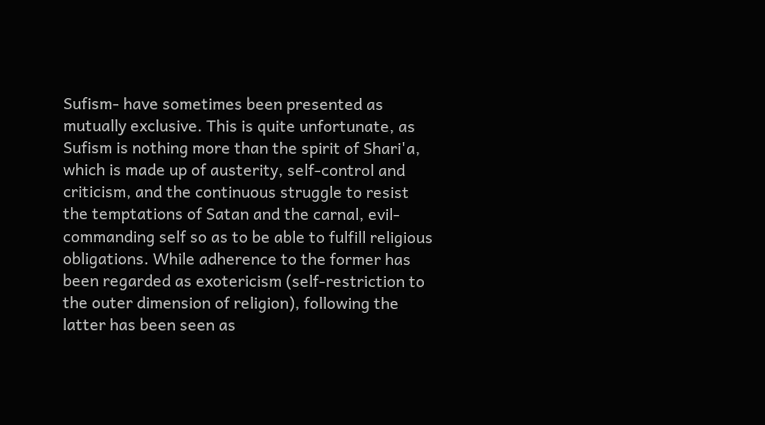Sufism- have sometimes been presented as mutually exclusive. This is quite unfortunate, as Sufism is nothing more than the spirit of Shari'a, which is made up of austerity, self-control and criticism, and the continuous struggle to resist the temptations of Satan and the carnal, evil-commanding self so as to be able to fulfill religious obligations. While adherence to the former has been regarded as exotericism (self-restriction to the outer dimension of religion), following the latter has been seen as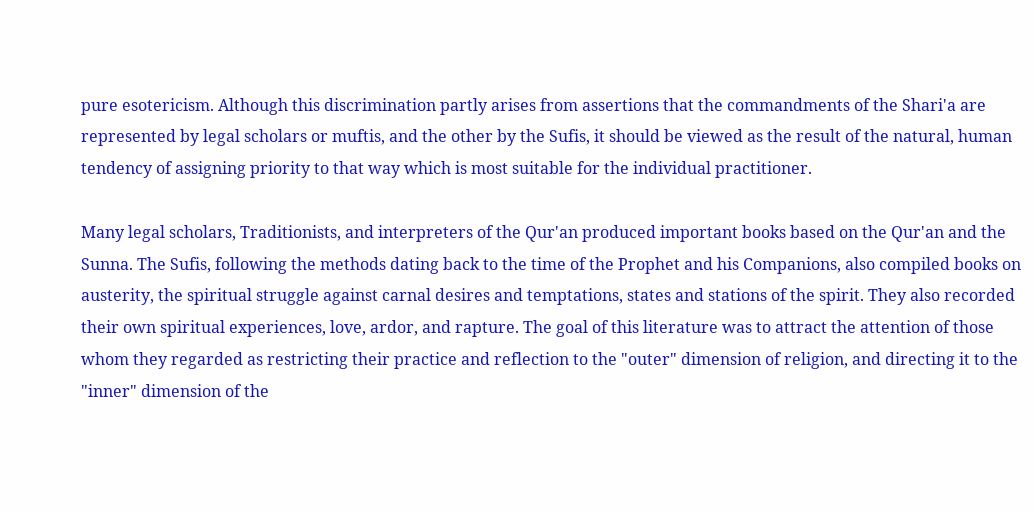pure esotericism. Although this discrimination partly arises from assertions that the commandments of the Shari'a are represented by legal scholars or muftis, and the other by the Sufis, it should be viewed as the result of the natural, human tendency of assigning priority to that way which is most suitable for the individual practitioner.

Many legal scholars, Traditionists, and interpreters of the Qur'an produced important books based on the Qur'an and the Sunna. The Sufis, following the methods dating back to the time of the Prophet and his Companions, also compiled books on austerity, the spiritual struggle against carnal desires and temptations, states and stations of the spirit. They also recorded their own spiritual experiences, love, ardor, and rapture. The goal of this literature was to attract the attention of those whom they regarded as restricting their practice and reflection to the "outer" dimension of religion, and directing it to the "inner" dimension of the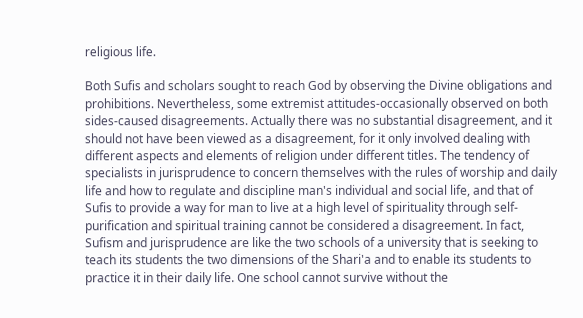religious life.

Both Sufis and scholars sought to reach God by observing the Divine obligations and prohibitions. Nevertheless, some extremist attitudes-occasionally observed on both sides-caused disagreements. Actually there was no substantial disagreement, and it should not have been viewed as a disagreement, for it only involved dealing with different aspects and elements of religion under different titles. The tendency of specialists in jurisprudence to concern themselves with the rules of worship and daily life and how to regulate and discipline man's individual and social life, and that of Sufis to provide a way for man to live at a high level of spirituality through self-purification and spiritual training cannot be considered a disagreement. In fact, Sufism and jurisprudence are like the two schools of a university that is seeking to teach its students the two dimensions of the Shari'a and to enable its students to practice it in their daily life. One school cannot survive without the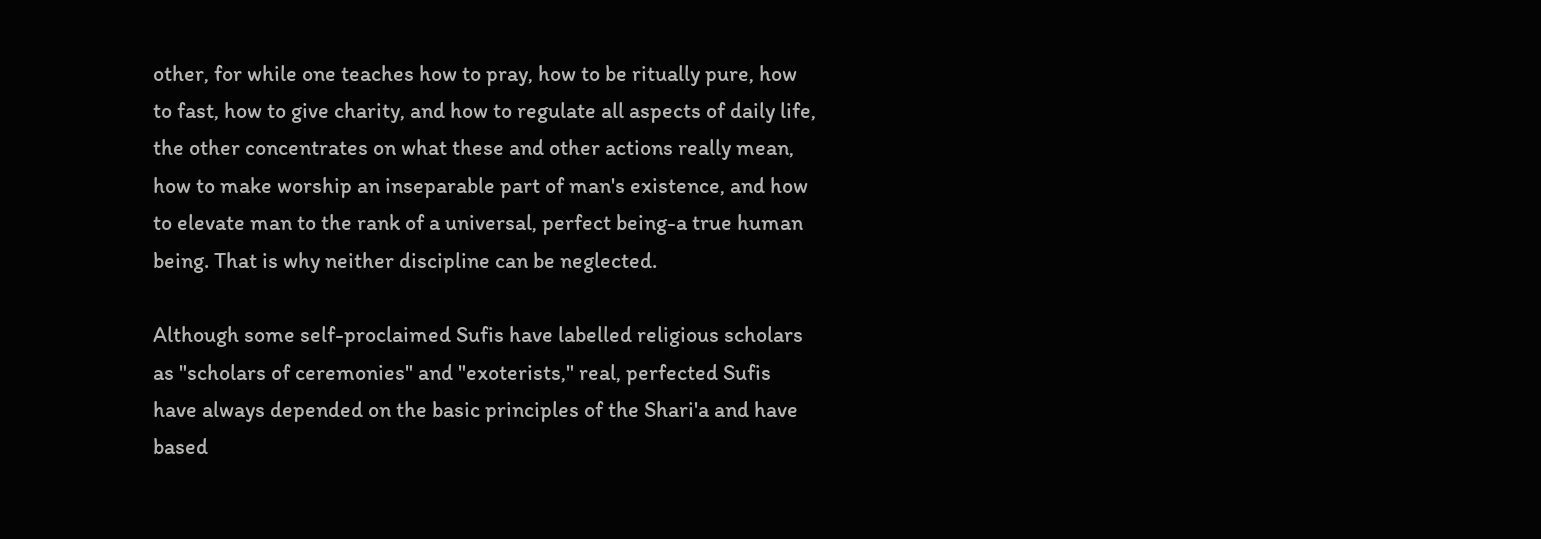other, for while one teaches how to pray, how to be ritually pure, how to fast, how to give charity, and how to regulate all aspects of daily life, the other concentrates on what these and other actions really mean, how to make worship an inseparable part of man's existence, and how to elevate man to the rank of a universal, perfect being-a true human being. That is why neither discipline can be neglected.

Although some self-proclaimed Sufis have labelled religious scholars as "scholars of ceremonies" and "exoterists," real, perfected Sufis have always depended on the basic principles of the Shari'a and have based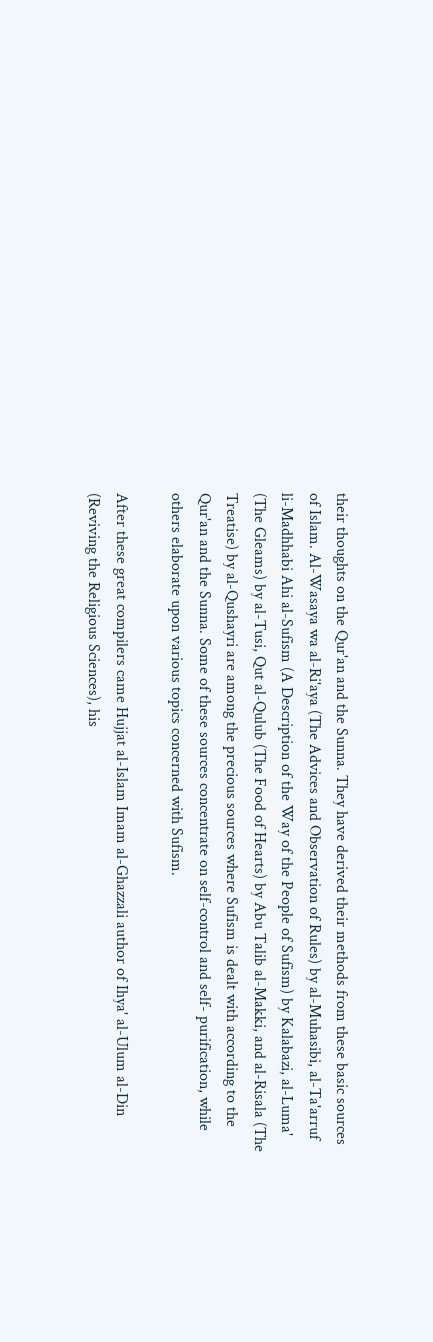their thoughts on the Qur'an and the Sunna. They have derived their methods from these basic sources of Islam. Al-Wasaya wa al-Ri'aya (The Advices and Observation of Rules) by al-Muhasibi, al-Ta'arruf li-Madhhabi Ahi al-Sufism (A Description of the Way of the People of Sufism) by Kalabazi, al-Luma' (The Gleams) by al-Tusi, Qut al-Qulub (The Food of Hearts) by Abu Talib al-Makki, and al-Risala (The Treatise) by al-Qushayri are among the precious sources where Sufism is dealt with according to the Qur'an and the Sunna. Some of these sources concentrate on self-control and self- purification, while others elaborate upon various topics concerned with Sufism.

After these great compilers came Hujjat al-Islam Imam al-Ghazzali author of Ihya' al-Ulum al-Din (Reviving the Religious Sciences), his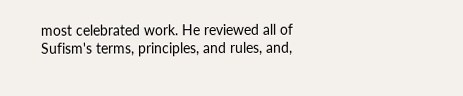most celebrated work. He reviewed all of Sufism's terms, principles, and rules, and,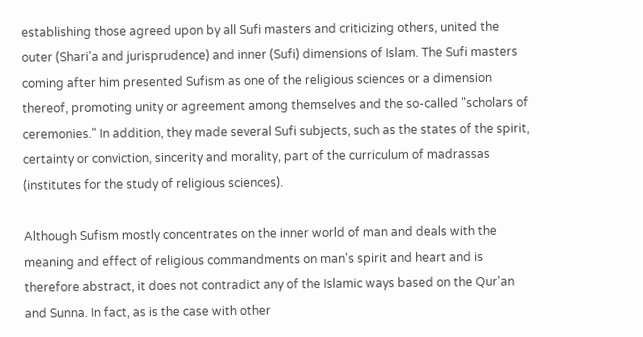establishing those agreed upon by all Sufi masters and criticizing others, united the outer (Shari'a and jurisprudence) and inner (Sufi) dimensions of Islam. The Sufi masters coming after him presented Sufism as one of the religious sciences or a dimension thereof, promoting unity or agreement among themselves and the so-called "scholars of ceremonies." In addition, they made several Sufi subjects, such as the states of the spirit, certainty or conviction, sincerity and morality, part of the curriculum of madrassas (institutes for the study of religious sciences).

Although Sufism mostly concentrates on the inner world of man and deals with the meaning and effect of religious commandments on man's spirit and heart and is therefore abstract, it does not contradict any of the Islamic ways based on the Qur'an and Sunna. In fact, as is the case with other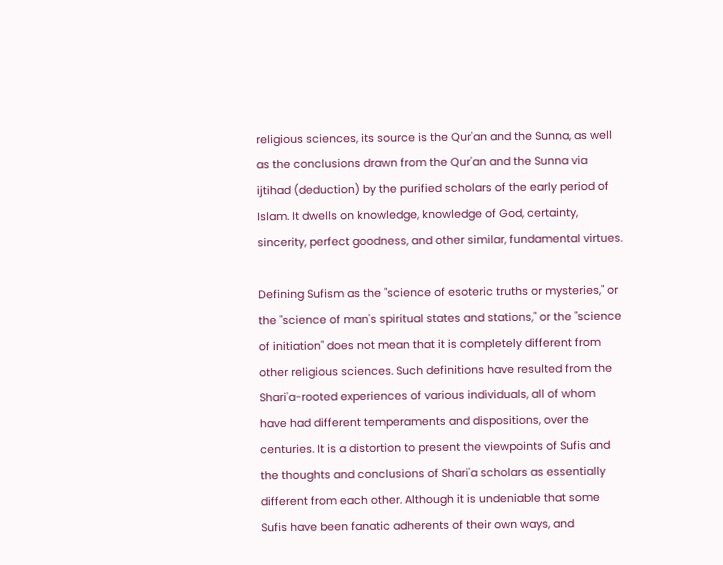religious sciences, its source is the Qur'an and the Sunna, as well as the conclusions drawn from the Qur'an and the Sunna via ijtihad (deduction) by the purified scholars of the early period of Islam. It dwells on knowledge, knowledge of God, certainty, sincerity, perfect goodness, and other similar, fundamental virtues.

Defining Sufism as the "science of esoteric truths or mysteries," or the "science of man's spiritual states and stations," or the "science of initiation" does not mean that it is completely different from other religious sciences. Such definitions have resulted from the Shari'a-rooted experiences of various individuals, all of whom have had different temperaments and dispositions, over the centuries. It is a distortion to present the viewpoints of Sufis and the thoughts and conclusions of Shari'a scholars as essentially different from each other. Although it is undeniable that some Sufis have been fanatic adherents of their own ways, and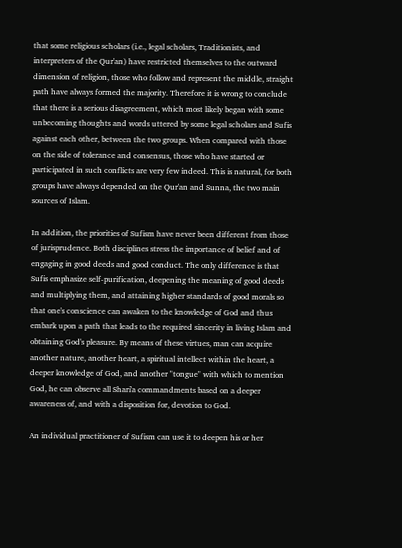that some religious scholars (i.e., legal scholars, Traditionists, and interpreters of the Qur'an) have restricted themselves to the outward dimension of religion, those who follow and represent the middle, straight path have always formed the majority. Therefore it is wrong to conclude that there is a serious disagreement, which most likely began with some unbecoming thoughts and words uttered by some legal scholars and Sufis against each other, between the two groups. When compared with those on the side of tolerance and consensus, those who have started or participated in such conflicts are very few indeed. This is natural, for both groups have always depended on the Qur'an and Sunna, the two main sources of Islam.

In addition, the priorities of Sufism have never been different from those of jurisprudence. Both disciplines stress the importance of belief and of engaging in good deeds and good conduct. The only difference is that Sufis emphasize self-purification, deepening the meaning of good deeds and multiplying them, and attaining higher standards of good morals so that one's conscience can awaken to the knowledge of God and thus embark upon a path that leads to the required sincerity in living Islam and obtaining God's pleasure. By means of these virtues, man can acquire another nature, another heart, a spiritual intellect within the heart, a deeper knowledge of God, and another "tongue" with which to mention God, he can observe all Shari'a commandments based on a deeper awareness of, and with a disposition for, devotion to God.

An individual practitioner of Sufism can use it to deepen his or her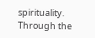spirituality. Through the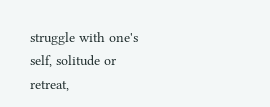struggle with one's self, solitude or retreat,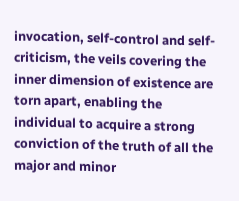invocation, self-control and self-criticism, the veils covering the inner dimension of existence are torn apart, enabling the individual to acquire a strong conviction of the truth of all the major and minor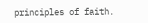principles of faith.